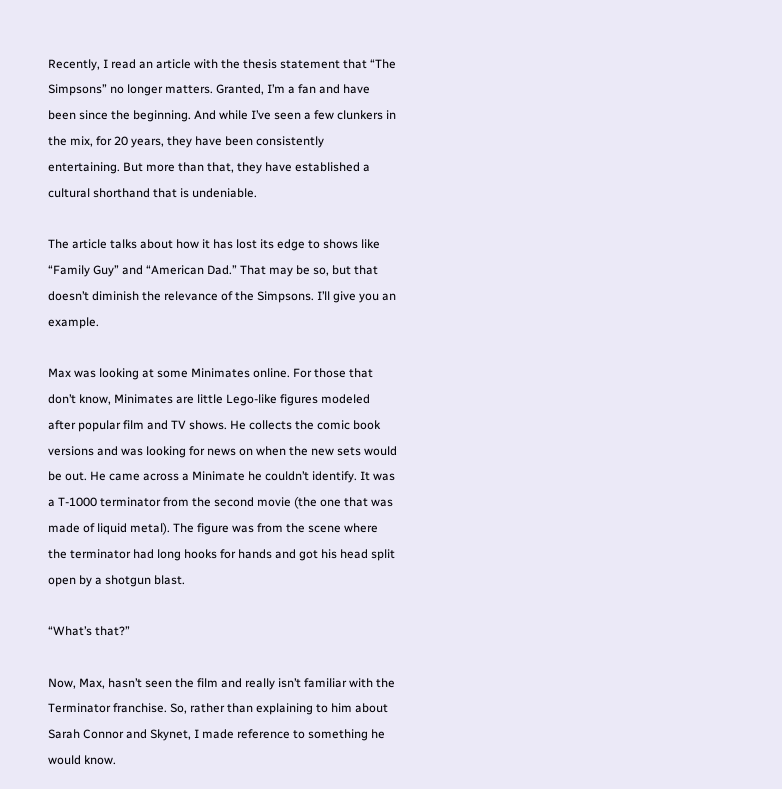Recently, I read an article with the thesis statement that “The Simpsons” no longer matters. Granted, I’m a fan and have been since the beginning. And while I’ve seen a few clunkers in the mix, for 20 years, they have been consistently entertaining. But more than that, they have established a cultural shorthand that is undeniable.

The article talks about how it has lost its edge to shows like “Family Guy” and “American Dad.” That may be so, but that doesn’t diminish the relevance of the Simpsons. I’ll give you an example.

Max was looking at some Minimates online. For those that don’t know, Minimates are little Lego-like figures modeled after popular film and TV shows. He collects the comic book versions and was looking for news on when the new sets would be out. He came across a Minimate he couldn’t identify. It was a T-1000 terminator from the second movie (the one that was made of liquid metal). The figure was from the scene where the terminator had long hooks for hands and got his head split open by a shotgun blast.

“What’s that?”

Now, Max, hasn’t seen the film and really isn’t familiar with the Terminator franchise. So, rather than explaining to him about Sarah Connor and Skynet, I made reference to something he would know.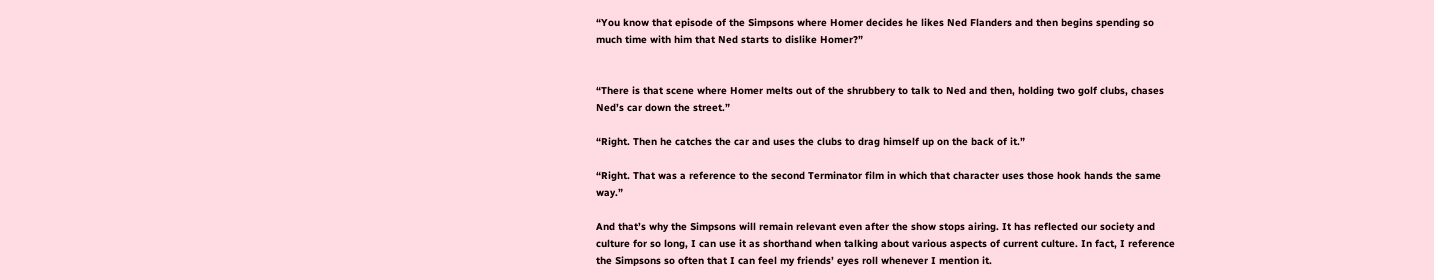“You know that episode of the Simpsons where Homer decides he likes Ned Flanders and then begins spending so much time with him that Ned starts to dislike Homer?”


“There is that scene where Homer melts out of the shrubbery to talk to Ned and then, holding two golf clubs, chases Ned’s car down the street.”

“Right. Then he catches the car and uses the clubs to drag himself up on the back of it.”

“Right. That was a reference to the second Terminator film in which that character uses those hook hands the same way.”

And that’s why the Simpsons will remain relevant even after the show stops airing. It has reflected our society and culture for so long, I can use it as shorthand when talking about various aspects of current culture. In fact, I reference the Simpsons so often that I can feel my friends’ eyes roll whenever I mention it.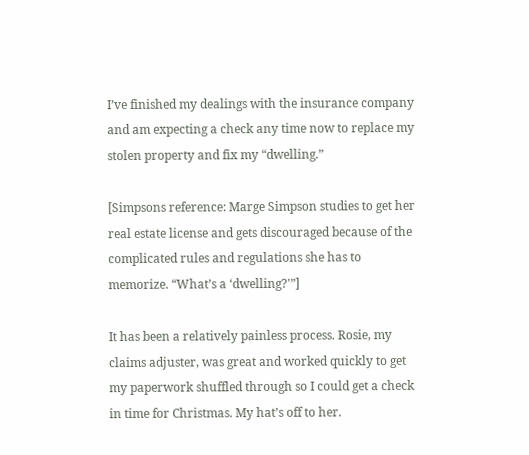I’ve finished my dealings with the insurance company and am expecting a check any time now to replace my stolen property and fix my “dwelling.”

[Simpsons reference: Marge Simpson studies to get her real estate license and gets discouraged because of the complicated rules and regulations she has to memorize. “What’s a ‘dwelling?'”]

It has been a relatively painless process. Rosie, my claims adjuster, was great and worked quickly to get my paperwork shuffled through so I could get a check in time for Christmas. My hat’s off to her.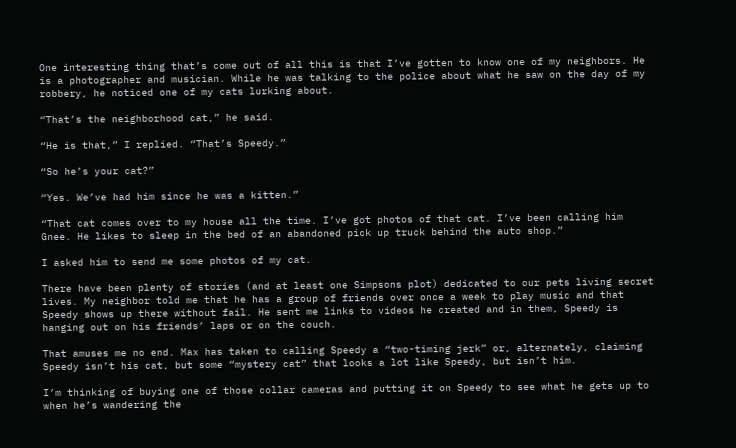One interesting thing that’s come out of all this is that I’ve gotten to know one of my neighbors. He is a photographer and musician. While he was talking to the police about what he saw on the day of my robbery, he noticed one of my cats lurking about.

“That’s the neighborhood cat,” he said.

“He is that,” I replied. “That’s Speedy.”

“So he’s your cat?”

“Yes. We’ve had him since he was a kitten.”

“That cat comes over to my house all the time. I’ve got photos of that cat. I’ve been calling him Gnee. He likes to sleep in the bed of an abandoned pick up truck behind the auto shop.”

I asked him to send me some photos of my cat.

There have been plenty of stories (and at least one Simpsons plot) dedicated to our pets living secret lives. My neighbor told me that he has a group of friends over once a week to play music and that Speedy shows up there without fail. He sent me links to videos he created and in them, Speedy is hanging out on his friends’ laps or on the couch.

That amuses me no end. Max has taken to calling Speedy a “two-timing jerk” or, alternately, claiming Speedy isn’t his cat, but some “mystery cat” that looks a lot like Speedy, but isn’t him.

I’m thinking of buying one of those collar cameras and putting it on Speedy to see what he gets up to when he’s wandering the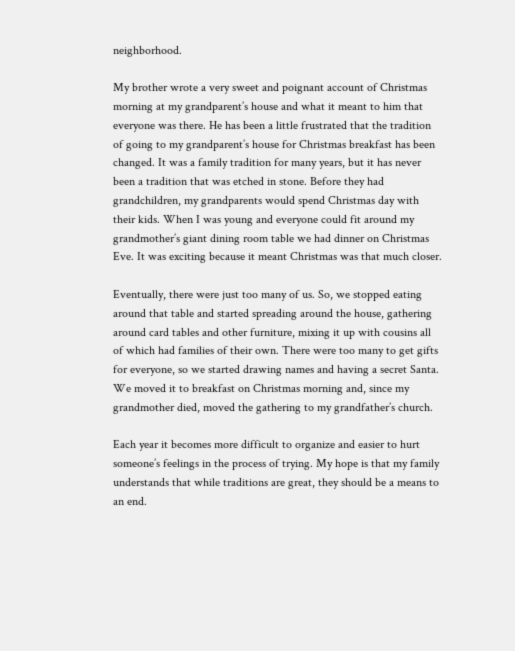neighborhood.

My brother wrote a very sweet and poignant account of Christmas morning at my grandparent’s house and what it meant to him that everyone was there. He has been a little frustrated that the tradition of going to my grandparent’s house for Christmas breakfast has been changed. It was a family tradition for many years, but it has never been a tradition that was etched in stone. Before they had grandchildren, my grandparents would spend Christmas day with their kids. When I was young and everyone could fit around my grandmother’s giant dining room table we had dinner on Christmas Eve. It was exciting because it meant Christmas was that much closer.

Eventually, there were just too many of us. So, we stopped eating around that table and started spreading around the house, gathering around card tables and other furniture, mixing it up with cousins all of which had families of their own. There were too many to get gifts for everyone, so we started drawing names and having a secret Santa. We moved it to breakfast on Christmas morning and, since my grandmother died, moved the gathering to my grandfather’s church.

Each year it becomes more difficult to organize and easier to hurt someone’s feelings in the process of trying. My hope is that my family understands that while traditions are great, they should be a means to an end.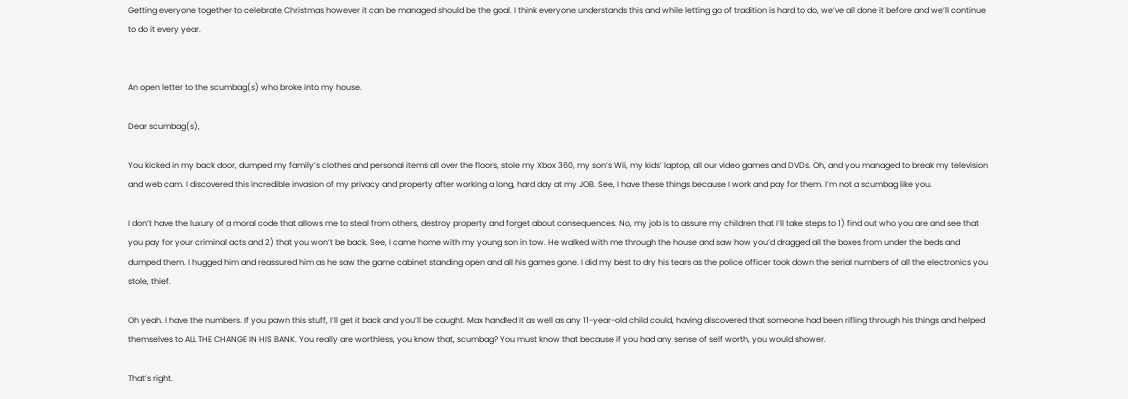Getting everyone together to celebrate Christmas however it can be managed should be the goal. I think everyone understands this and while letting go of tradition is hard to do, we’ve all done it before and we’ll continue to do it every year.


An open letter to the scumbag(s) who broke into my house.

Dear scumbag(s),

You kicked in my back door, dumped my family’s clothes and personal items all over the floors, stole my Xbox 360, my son’s Wii, my kids’ laptop, all our video games and DVDs. Oh, and you managed to break my television and web cam. I discovered this incredible invasion of my privacy and property after working a long, hard day at my JOB. See, I have these things because I work and pay for them. I’m not a scumbag like you.

I don’t have the luxury of a moral code that allows me to steal from others, destroy property and forget about consequences. No, my job is to assure my children that I’ll take steps to 1) find out who you are and see that you pay for your criminal acts and 2) that you won’t be back. See, I came home with my young son in tow. He walked with me through the house and saw how you’d dragged all the boxes from under the beds and dumped them. I hugged him and reassured him as he saw the game cabinet standing open and all his games gone. I did my best to dry his tears as the police officer took down the serial numbers of all the electronics you stole, thief.

Oh yeah. I have the numbers. If you pawn this stuff, I’ll get it back and you’ll be caught. Max handled it as well as any 11-year-old child could, having discovered that someone had been rifling through his things and helped themselves to ALL THE CHANGE IN HIS BANK. You really are worthless, you know that, scumbag? You must know that because if you had any sense of self worth, you would shower.

That’s right.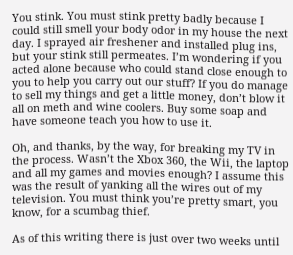You stink. You must stink pretty badly because I could still smell your body odor in my house the next day. I sprayed air freshener and installed plug ins, but your stink still permeates. I’m wondering if you acted alone because who could stand close enough to you to help you carry out our stuff? If you do manage to sell my things and get a little money, don’t blow it all on meth and wine coolers. Buy some soap and have someone teach you how to use it.

Oh, and thanks, by the way, for breaking my TV in the process. Wasn’t the Xbox 360, the Wii, the laptop and all my games and movies enough? I assume this was the result of yanking all the wires out of my television. You must think you’re pretty smart, you know, for a scumbag thief.

As of this writing there is just over two weeks until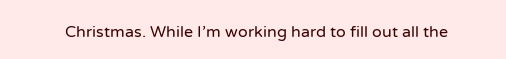Christmas. While I’m working hard to fill out all the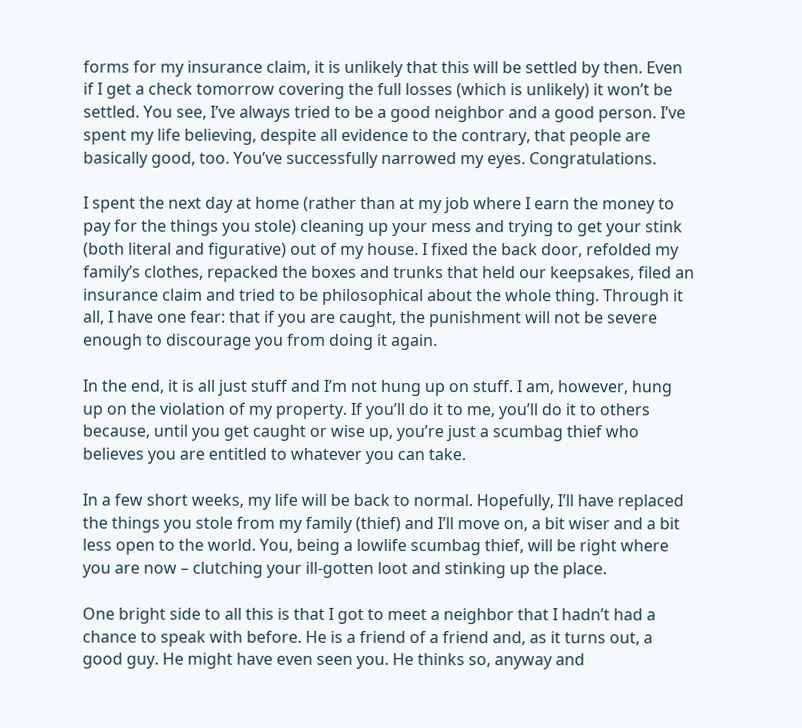forms for my insurance claim, it is unlikely that this will be settled by then. Even if I get a check tomorrow covering the full losses (which is unlikely) it won’t be settled. You see, I’ve always tried to be a good neighbor and a good person. I’ve spent my life believing, despite all evidence to the contrary, that people are basically good, too. You’ve successfully narrowed my eyes. Congratulations.

I spent the next day at home (rather than at my job where I earn the money to pay for the things you stole) cleaning up your mess and trying to get your stink (both literal and figurative) out of my house. I fixed the back door, refolded my family’s clothes, repacked the boxes and trunks that held our keepsakes, filed an insurance claim and tried to be philosophical about the whole thing. Through it all, I have one fear: that if you are caught, the punishment will not be severe enough to discourage you from doing it again.

In the end, it is all just stuff and I’m not hung up on stuff. I am, however, hung up on the violation of my property. If you’ll do it to me, you’ll do it to others because, until you get caught or wise up, you’re just a scumbag thief who believes you are entitled to whatever you can take.

In a few short weeks, my life will be back to normal. Hopefully, I’ll have replaced the things you stole from my family (thief) and I’ll move on, a bit wiser and a bit less open to the world. You, being a lowlife scumbag thief, will be right where you are now – clutching your ill-gotten loot and stinking up the place.

One bright side to all this is that I got to meet a neighbor that I hadn’t had a chance to speak with before. He is a friend of a friend and, as it turns out, a good guy. He might have even seen you. He thinks so, anyway and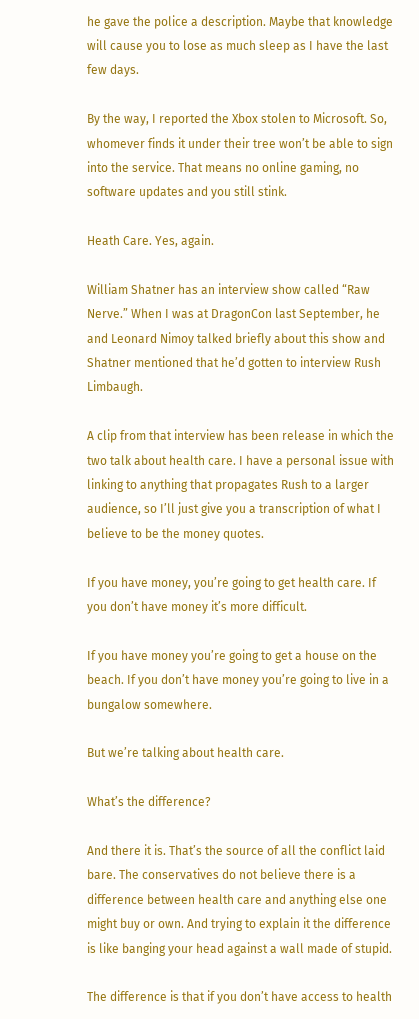he gave the police a description. Maybe that knowledge will cause you to lose as much sleep as I have the last few days.

By the way, I reported the Xbox stolen to Microsoft. So, whomever finds it under their tree won’t be able to sign into the service. That means no online gaming, no software updates and you still stink.

Heath Care. Yes, again.

William Shatner has an interview show called “Raw Nerve.” When I was at DragonCon last September, he and Leonard Nimoy talked briefly about this show and Shatner mentioned that he’d gotten to interview Rush Limbaugh.

A clip from that interview has been release in which the two talk about health care. I have a personal issue with linking to anything that propagates Rush to a larger audience, so I’ll just give you a transcription of what I believe to be the money quotes.

If you have money, you’re going to get health care. If you don’t have money it’s more difficult.

If you have money you’re going to get a house on the beach. If you don’t have money you’re going to live in a bungalow somewhere.

But we’re talking about health care.

What’s the difference?

And there it is. That’s the source of all the conflict laid bare. The conservatives do not believe there is a difference between health care and anything else one might buy or own. And trying to explain it the difference is like banging your head against a wall made of stupid.

The difference is that if you don’t have access to health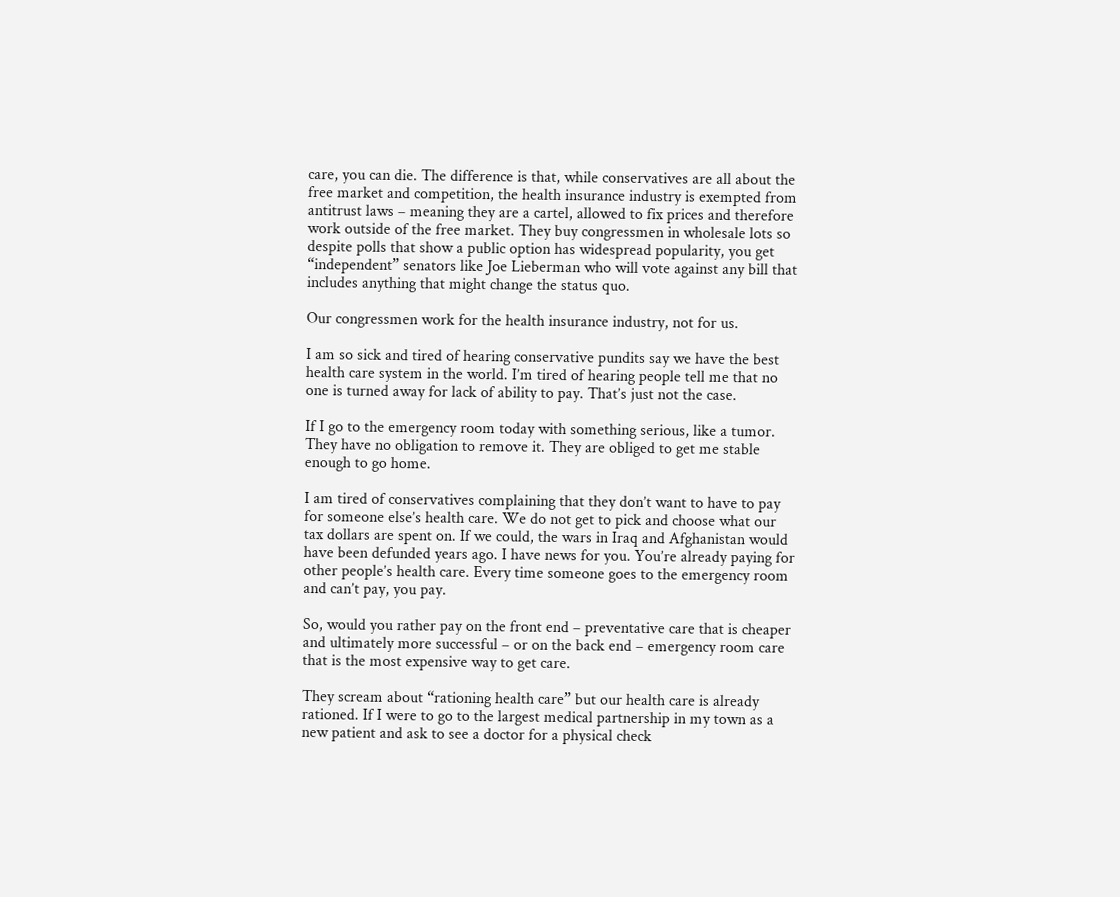care, you can die. The difference is that, while conservatives are all about the free market and competition, the health insurance industry is exempted from antitrust laws – meaning they are a cartel, allowed to fix prices and therefore work outside of the free market. They buy congressmen in wholesale lots so despite polls that show a public option has widespread popularity, you get “independent” senators like Joe Lieberman who will vote against any bill that includes anything that might change the status quo.

Our congressmen work for the health insurance industry, not for us.

I am so sick and tired of hearing conservative pundits say we have the best health care system in the world. I’m tired of hearing people tell me that no one is turned away for lack of ability to pay. That’s just not the case.

If I go to the emergency room today with something serious, like a tumor. They have no obligation to remove it. They are obliged to get me stable enough to go home.

I am tired of conservatives complaining that they don’t want to have to pay for someone else’s health care. We do not get to pick and choose what our tax dollars are spent on. If we could, the wars in Iraq and Afghanistan would have been defunded years ago. I have news for you. You’re already paying for other people’s health care. Every time someone goes to the emergency room and can’t pay, you pay.

So, would you rather pay on the front end – preventative care that is cheaper and ultimately more successful – or on the back end – emergency room care that is the most expensive way to get care.

They scream about “rationing health care” but our health care is already rationed. If I were to go to the largest medical partnership in my town as a new patient and ask to see a doctor for a physical check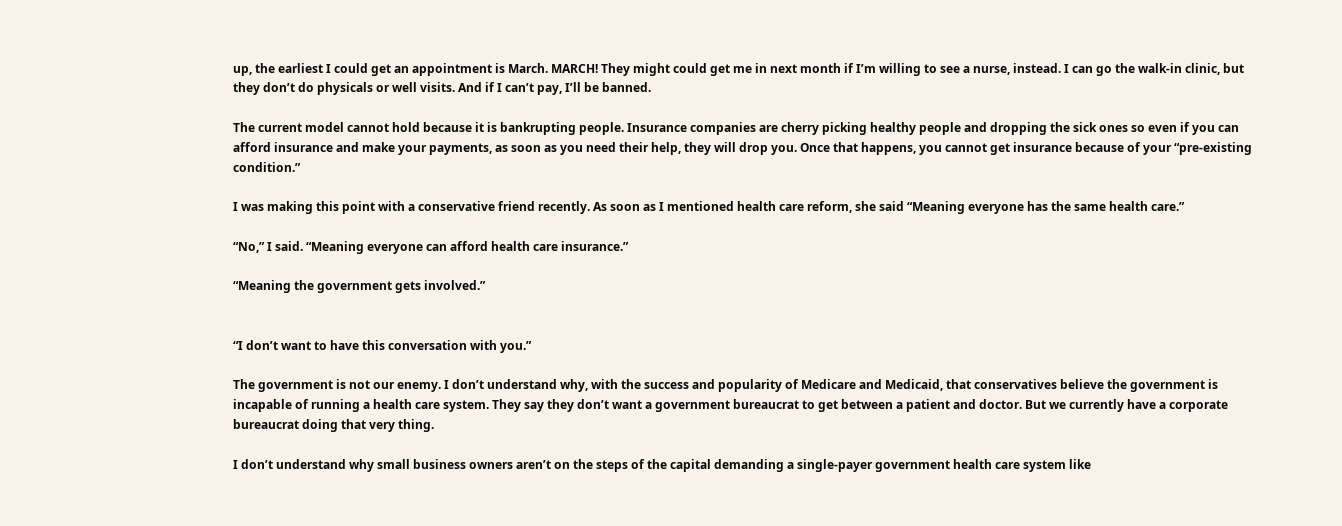up, the earliest I could get an appointment is March. MARCH! They might could get me in next month if I’m willing to see a nurse, instead. I can go the walk-in clinic, but they don’t do physicals or well visits. And if I can’t pay, I’ll be banned.

The current model cannot hold because it is bankrupting people. Insurance companies are cherry picking healthy people and dropping the sick ones so even if you can afford insurance and make your payments, as soon as you need their help, they will drop you. Once that happens, you cannot get insurance because of your “pre-existing condition.”

I was making this point with a conservative friend recently. As soon as I mentioned health care reform, she said “Meaning everyone has the same health care.”

“No,” I said. “Meaning everyone can afford health care insurance.”

“Meaning the government gets involved.”


“I don’t want to have this conversation with you.”

The government is not our enemy. I don’t understand why, with the success and popularity of Medicare and Medicaid, that conservatives believe the government is incapable of running a health care system. They say they don’t want a government bureaucrat to get between a patient and doctor. But we currently have a corporate bureaucrat doing that very thing.

I don’t understand why small business owners aren’t on the steps of the capital demanding a single-payer government health care system like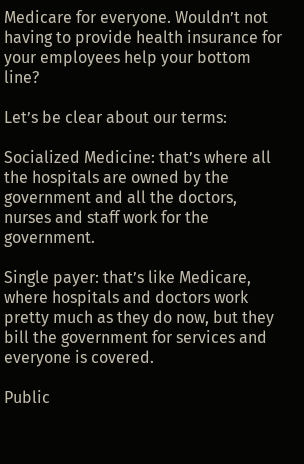Medicare for everyone. Wouldn’t not having to provide health insurance for your employees help your bottom line?

Let’s be clear about our terms:

Socialized Medicine: that’s where all the hospitals are owned by the government and all the doctors, nurses and staff work for the government.

Single payer: that’s like Medicare, where hospitals and doctors work pretty much as they do now, but they bill the government for services and everyone is covered.

Public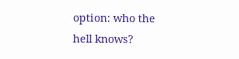option: who the hell knows?